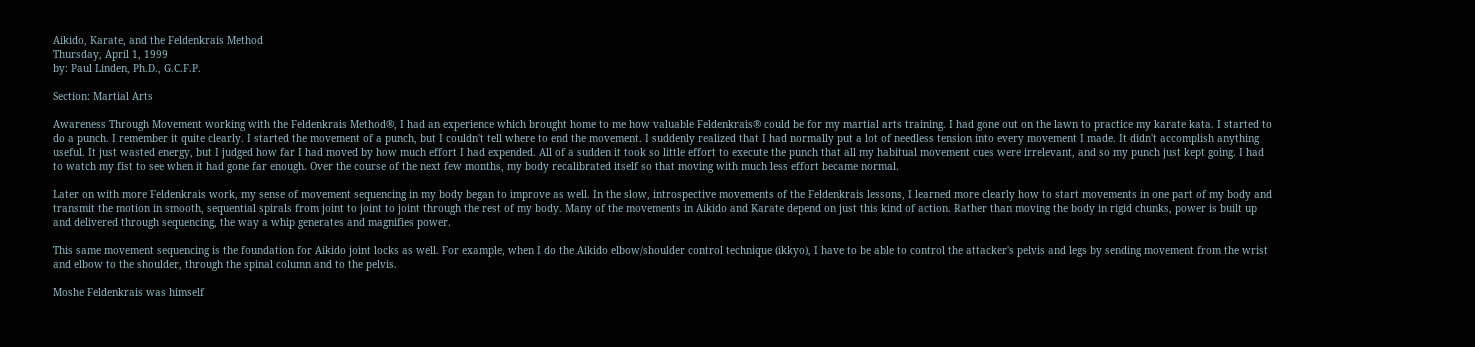Aikido, Karate, and the Feldenkrais Method
Thursday, April 1, 1999
by: Paul Linden, Ph.D., G.C.F.P.

Section: Martial Arts

Awareness Through Movement working with the Feldenkrais Method®, I had an experience which brought home to me how valuable Feldenkrais® could be for my martial arts training. I had gone out on the lawn to practice my karate kata. I started to do a punch. I remember it quite clearly. I started the movement of a punch, but I couldn't tell where to end the movement. I suddenly realized that I had normally put a lot of needless tension into every movement I made. It didn't accomplish anything useful. It just wasted energy, but I judged how far I had moved by how much effort I had expended. All of a sudden it took so little effort to execute the punch that all my habitual movement cues were irrelevant, and so my punch just kept going. I had to watch my fist to see when it had gone far enough. Over the course of the next few months, my body recalibrated itself so that moving with much less effort became normal.

Later on with more Feldenkrais work, my sense of movement sequencing in my body began to improve as well. In the slow, introspective movements of the Feldenkrais lessons, I learned more clearly how to start movements in one part of my body and transmit the motion in smooth, sequential spirals from joint to joint to joint through the rest of my body. Many of the movements in Aikido and Karate depend on just this kind of action. Rather than moving the body in rigid chunks, power is built up and delivered through sequencing, the way a whip generates and magnifies power.

This same movement sequencing is the foundation for Aikido joint locks as well. For example, when I do the Aikido elbow/shoulder control technique (ikkyo), I have to be able to control the attacker's pelvis and legs by sending movement from the wrist and elbow to the shoulder, through the spinal column and to the pelvis.

Moshe Feldenkrais was himself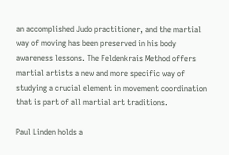an accomplished Judo practitioner, and the martial way of moving has been preserved in his body awareness lessons. The Feldenkrais Method offers martial artists a new and more specific way of studying a crucial element in movement coordination that is part of all martial art traditions.

Paul Linden holds a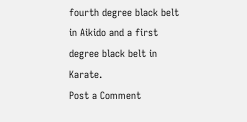fourth degree black belt in Aikido and a first degree black belt in Karate.
Post a Comment